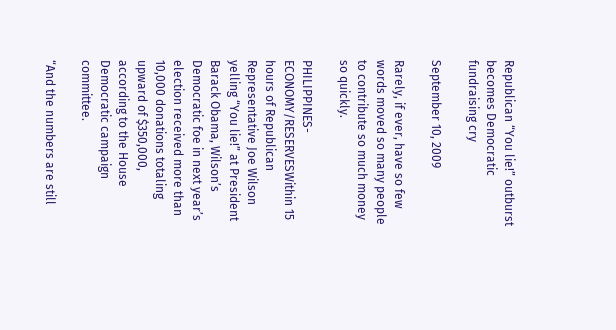Republican “You lie!” outburst becomes Democratic fundraising cry

September 10, 2009

Rarely, if ever, have so few words moved so many people to contribute so much money so quickly.

PHILIPPINES-ECONOMY/RESERVESWithin 15 hours of Republican Representative Joe Wilson yelling “You lie!” at President Barack Obama, Wilson’s Democratic foe in next year’s election received more than 10,000 donations totaling upward of $350,000, according to the House Democratic campaign committee.

“And the numbers are still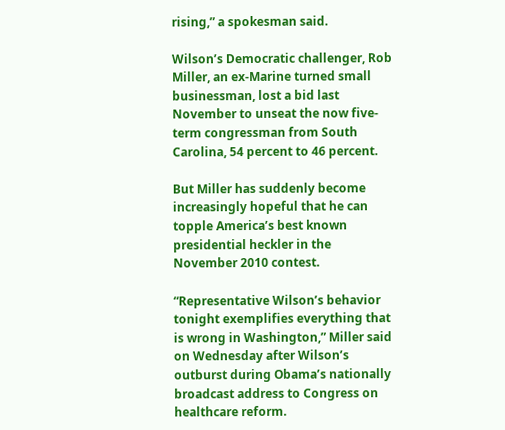rising,” a spokesman said.

Wilson’s Democratic challenger, Rob Miller, an ex-Marine turned small businessman, lost a bid last November to unseat the now five-term congressman from South Carolina, 54 percent to 46 percent.

But Miller has suddenly become increasingly hopeful that he can topple America’s best known presidential heckler in the November 2010 contest.

“Representative Wilson’s behavior tonight exemplifies everything that is wrong in Washington,” Miller said on Wednesday after Wilson’s outburst during Obama’s nationally broadcast address to Congress on healthcare reform.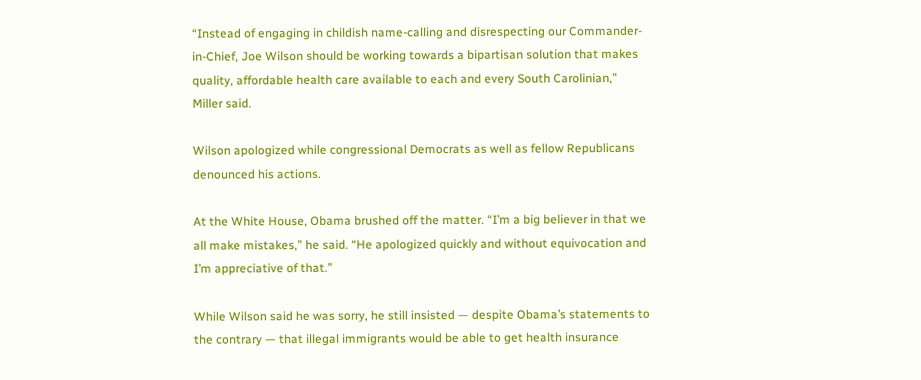“Instead of engaging in childish name-calling and disrespecting our Commander-in-Chief, Joe Wilson should be working towards a bipartisan solution that makes quality, affordable health care available to each and every South Carolinian,” Miller said.

Wilson apologized while congressional Democrats as well as fellow Republicans denounced his actions.

At the White House, Obama brushed off the matter. “I’m a big believer in that we all make mistakes,” he said. “He apologized quickly and without equivocation and I’m appreciative of that.”

While Wilson said he was sorry, he still insisted — despite Obama’s statements to the contrary — that illegal immigrants would be able to get health insurance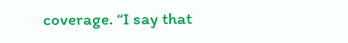coverage. “I say that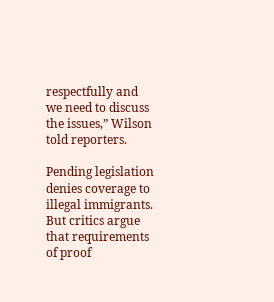respectfully and we need to discuss the issues,” Wilson told reporters.

Pending legislation denies coverage to illegal immigrants. But critics argue that requirements of proof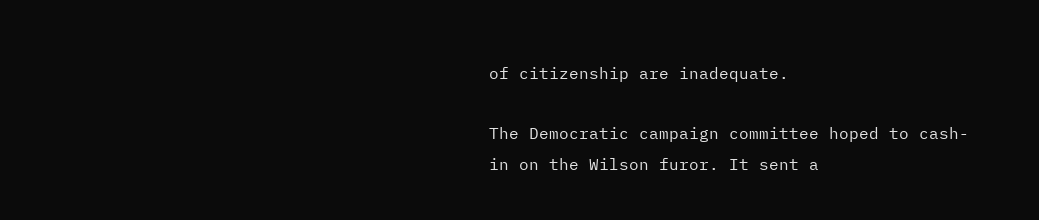of citizenship are inadequate.

The Democratic campaign committee hoped to cash-in on the Wilson furor. It sent a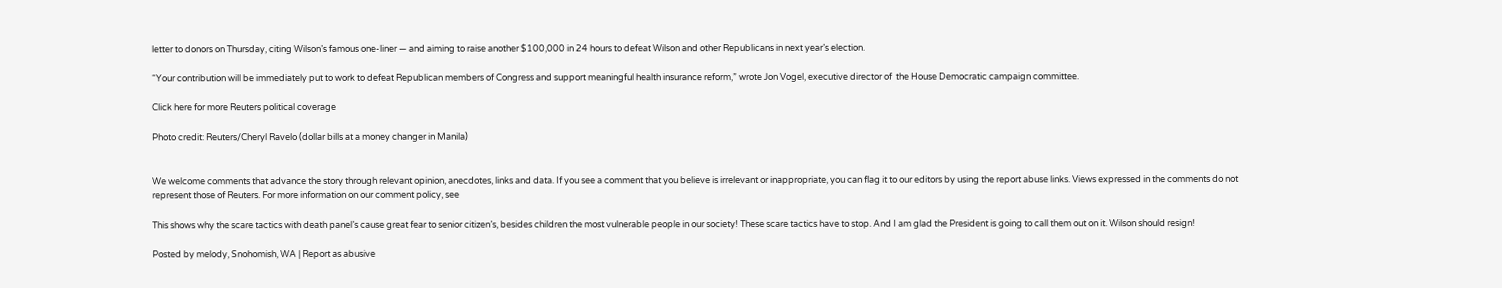letter to donors on Thursday, citing Wilson’s famous one-liner — and aiming to raise another $100,000 in 24 hours to defeat Wilson and other Republicans in next year’s election.

“Your contribution will be immediately put to work to defeat Republican members of Congress and support meaningful health insurance reform,” wrote Jon Vogel, executive director of  the House Democratic campaign committee.

Click here for more Reuters political coverage

Photo credit: Reuters/Cheryl Ravelo (dollar bills at a money changer in Manila)


We welcome comments that advance the story through relevant opinion, anecdotes, links and data. If you see a comment that you believe is irrelevant or inappropriate, you can flag it to our editors by using the report abuse links. Views expressed in the comments do not represent those of Reuters. For more information on our comment policy, see

This shows why the scare tactics with death panel’s cause great fear to senior citizen’s, besides children the most vulnerable people in our society! These scare tactics have to stop. And I am glad the President is going to call them out on it. Wilson should resign!

Posted by melody, Snohomish, WA | Report as abusive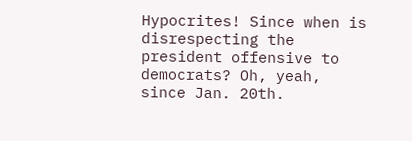Hypocrites! Since when is disrespecting the president offensive to democrats? Oh, yeah, since Jan. 20th.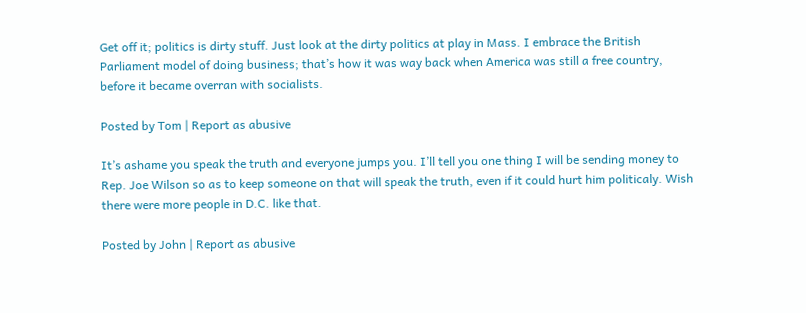Get off it; politics is dirty stuff. Just look at the dirty politics at play in Mass. I embrace the British Parliament model of doing business; that’s how it was way back when America was still a free country, before it became overran with socialists.

Posted by Tom | Report as abusive

It’s ashame you speak the truth and everyone jumps you. I’ll tell you one thing I will be sending money to Rep. Joe Wilson so as to keep someone on that will speak the truth, even if it could hurt him politicaly. Wish there were more people in D.C. like that.

Posted by John | Report as abusive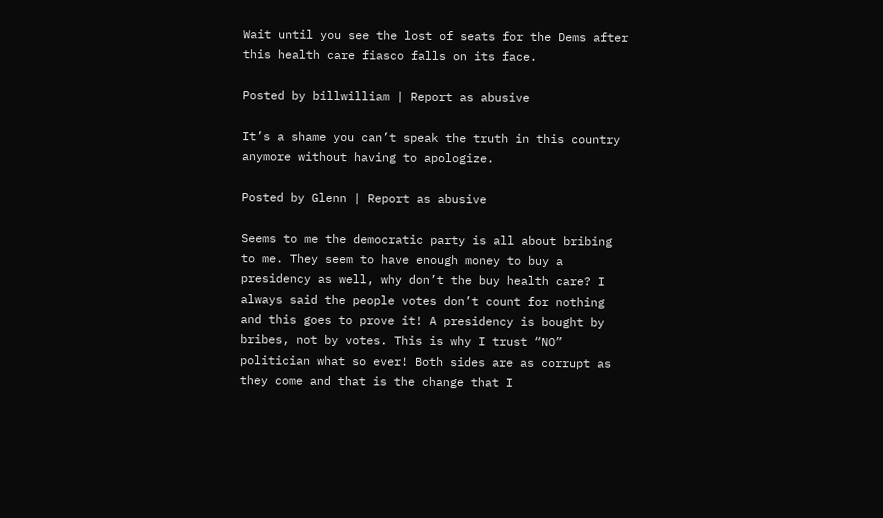Wait until you see the lost of seats for the Dems after this health care fiasco falls on its face.

Posted by billwilliam | Report as abusive

It’s a shame you can’t speak the truth in this country anymore without having to apologize.

Posted by Glenn | Report as abusive

Seems to me the democratic party is all about bribing to me. They seem to have enough money to buy a presidency as well, why don’t the buy health care? I always said the people votes don’t count for nothing and this goes to prove it! A presidency is bought by bribes, not by votes. This is why I trust “NO” politician what so ever! Both sides are as corrupt as they come and that is the change that I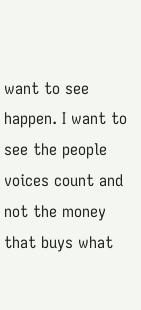want to see happen. I want to see the people voices count and not the money that buys what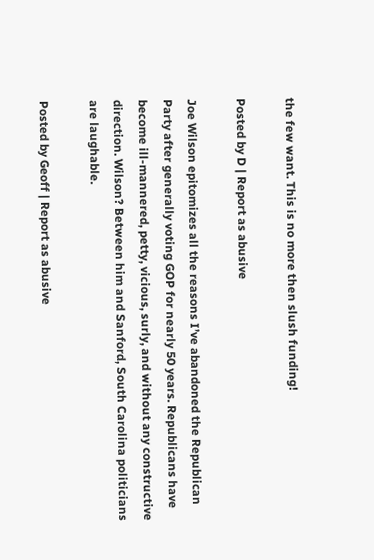the few want. This is no more then slush funding!

Posted by D | Report as abusive

Joe Wilson epitomizes all the reasons I’ve abandoned the Republican Party after generally voting GOP for nearly 50 years. Republicans have become ill-mannered, petty, vicious, surly, and without any constructive direction. Wilson? Between him and Sanford, South Carolina politicians are laughable.

Posted by Geoff | Report as abusive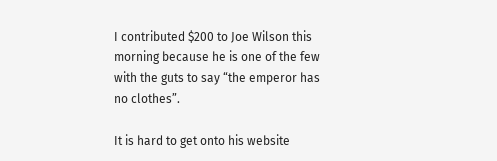I contributed $200 to Joe Wilson this morning because he is one of the few with the guts to say “the emperor has no clothes”.

It is hard to get onto his website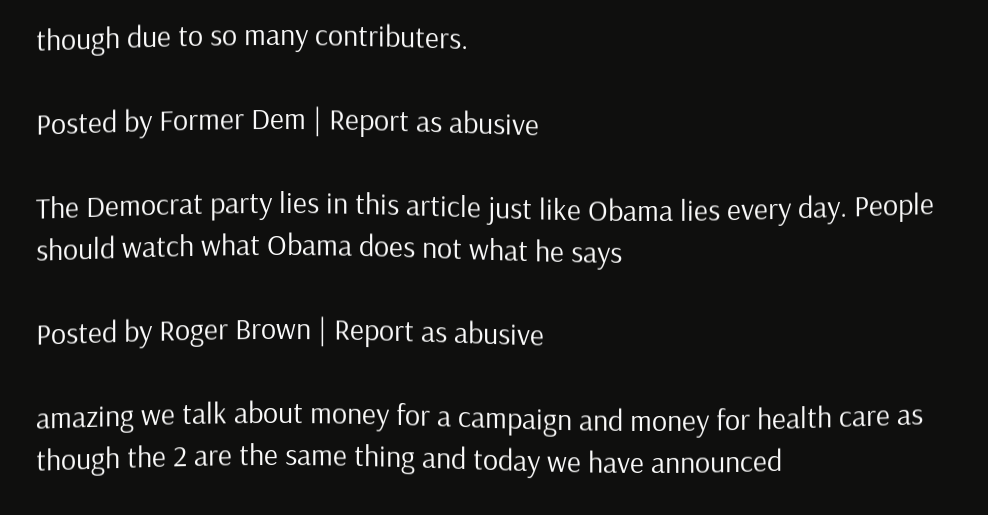though due to so many contributers.

Posted by Former Dem | Report as abusive

The Democrat party lies in this article just like Obama lies every day. People should watch what Obama does not what he says

Posted by Roger Brown | Report as abusive

amazing we talk about money for a campaign and money for health care as though the 2 are the same thing and today we have announced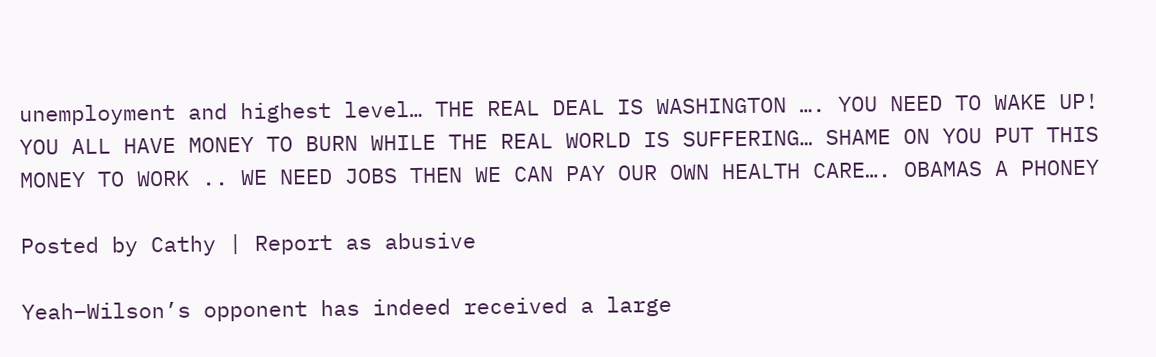unemployment and highest level… THE REAL DEAL IS WASHINGTON …. YOU NEED TO WAKE UP! YOU ALL HAVE MONEY TO BURN WHILE THE REAL WORLD IS SUFFERING… SHAME ON YOU PUT THIS MONEY TO WORK .. WE NEED JOBS THEN WE CAN PAY OUR OWN HEALTH CARE…. OBAMAS A PHONEY

Posted by Cathy | Report as abusive

Yeah–Wilson’s opponent has indeed received a large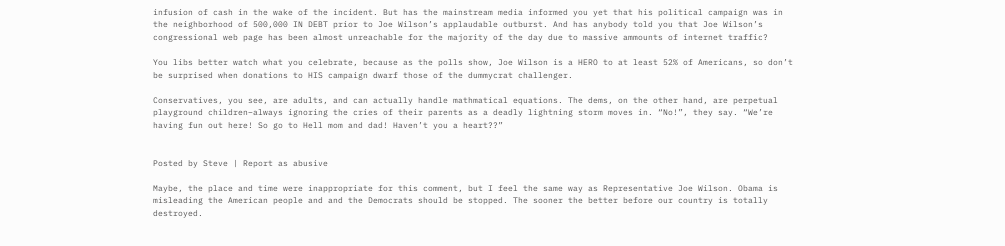infusion of cash in the wake of the incident. But has the mainstream media informed you yet that his political campaign was in the neighborhood of 500,000 IN DEBT prior to Joe Wilson’s applaudable outburst. And has anybody told you that Joe Wilson’s congressional web page has been almost unreachable for the majority of the day due to massive ammounts of internet traffic?

You libs better watch what you celebrate, because as the polls show, Joe Wilson is a HERO to at least 52% of Americans, so don’t be surprised when donations to HIS campaign dwarf those of the dummycrat challenger.

Conservatives, you see, are adults, and can actually handle mathmatical equations. The dems, on the other hand, are perpetual playground children–always ignoring the cries of their parents as a deadly lightning storm moves in. “No!”, they say. “We’re having fun out here! So go to Hell mom and dad! Haven’t you a heart??”


Posted by Steve | Report as abusive

Maybe, the place and time were inappropriate for this comment, but I feel the same way as Representative Joe Wilson. Obama is misleading the American people and and the Democrats should be stopped. The sooner the better before our country is totally destroyed.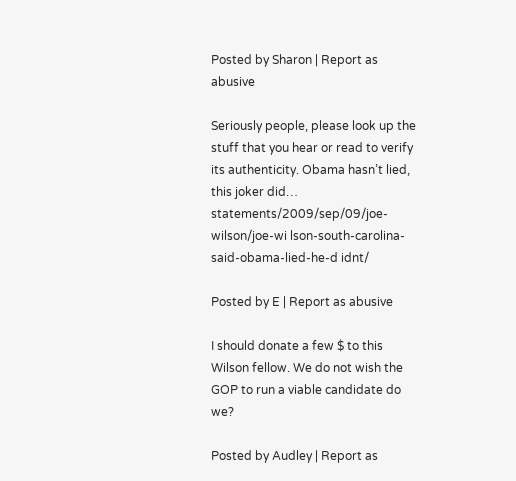Posted by Sharon | Report as abusive

Seriously people, please look up the stuff that you hear or read to verify its authenticity. Obama hasn’t lied, this joker did… statements/2009/sep/09/joe-wilson/joe-wi lson-south-carolina-said-obama-lied-he-d idnt/

Posted by E | Report as abusive

I should donate a few $ to this Wilson fellow. We do not wish the GOP to run a viable candidate do we?

Posted by Audley | Report as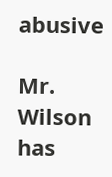abusive

Mr. Wilson has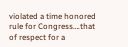violated a time honored rule for Congress….that of respect for a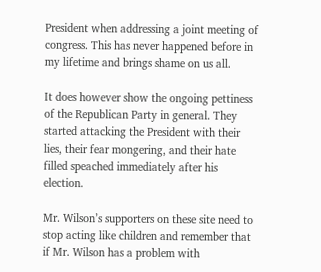President when addressing a joint meeting of congress. This has never happened before in my lifetime and brings shame on us all.

It does however show the ongoing pettiness of the Republican Party in general. They started attacking the President with their lies, their fear mongering, and their hate filled speached immediately after his election.

Mr. Wilson’s supporters on these site need to stop acting like children and remember that if Mr. Wilson has a problem with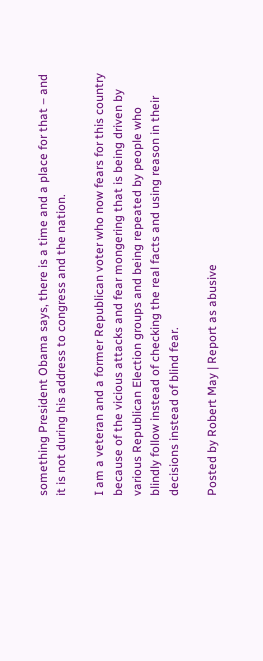something President Obama says, there is a time and a place for that – and it is not during his address to congress and the nation.

I am a veteran and a former Republican voter who now fears for this country because of the vicious attacks and fear mongering that is being driven by various Republican Election groups and being repeated by people who blindly follow instead of checking the real facts and using reason in their decisions instead of blind fear.

Posted by Robert May | Report as abusive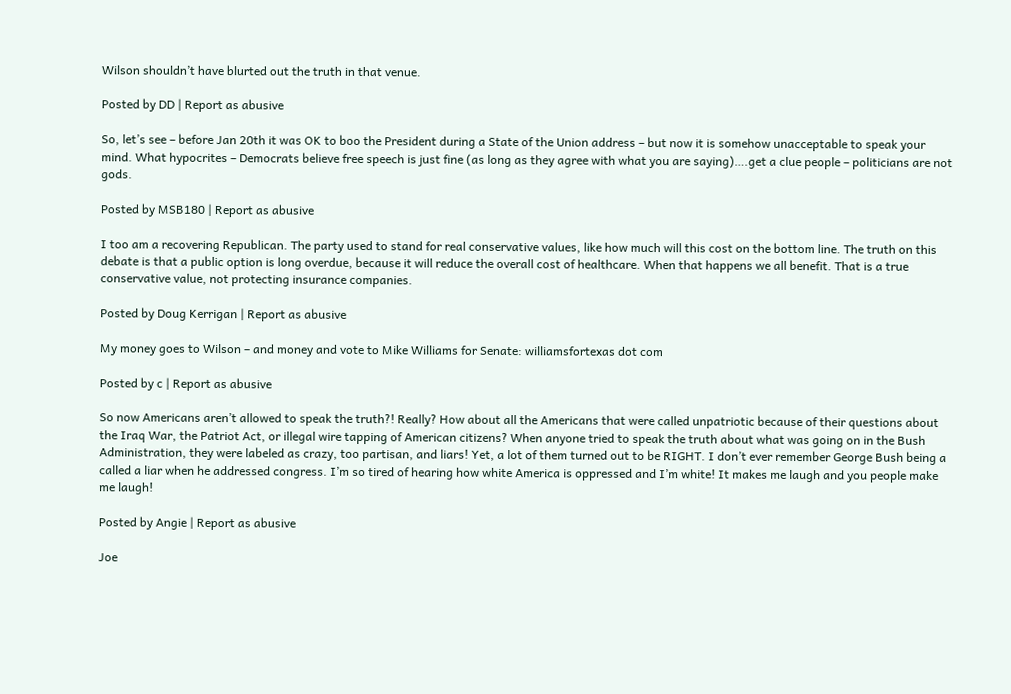Wilson shouldn’t have blurted out the truth in that venue.

Posted by DD | Report as abusive

So, let’s see – before Jan 20th it was OK to boo the President during a State of the Union address – but now it is somehow unacceptable to speak your mind. What hypocrites – Democrats believe free speech is just fine (as long as they agree with what you are saying)….get a clue people – politicians are not gods.

Posted by MSB180 | Report as abusive

I too am a recovering Republican. The party used to stand for real conservative values, like how much will this cost on the bottom line. The truth on this debate is that a public option is long overdue, because it will reduce the overall cost of healthcare. When that happens we all benefit. That is a true conservative value, not protecting insurance companies.

Posted by Doug Kerrigan | Report as abusive

My money goes to Wilson – and money and vote to Mike Williams for Senate: williamsfortexas dot com

Posted by c | Report as abusive

So now Americans aren’t allowed to speak the truth?! Really? How about all the Americans that were called unpatriotic because of their questions about the Iraq War, the Patriot Act, or illegal wire tapping of American citizens? When anyone tried to speak the truth about what was going on in the Bush Administration, they were labeled as crazy, too partisan, and liars! Yet, a lot of them turned out to be RIGHT. I don’t ever remember George Bush being a called a liar when he addressed congress. I’m so tired of hearing how white America is oppressed and I’m white! It makes me laugh and you people make me laugh!

Posted by Angie | Report as abusive

Joe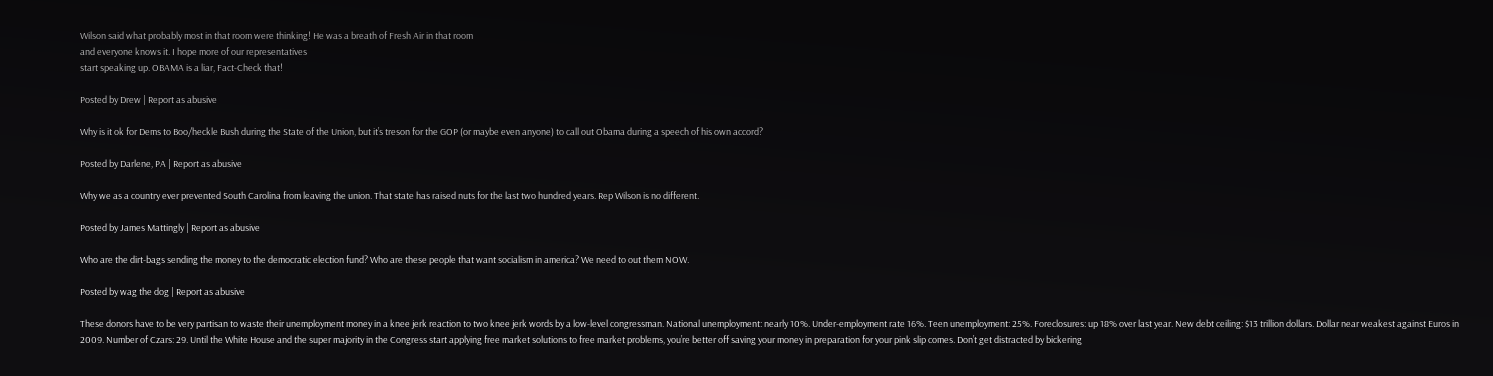Wilson said what probably most in that room were thinking! He was a breath of Fresh Air in that room
and everyone knows it. I hope more of our representatives
start speaking up. OBAMA is a liar, Fact-Check that!

Posted by Drew | Report as abusive

Why is it ok for Dems to Boo/heckle Bush during the State of the Union, but it’s treson for the GOP (or maybe even anyone) to call out Obama during a speech of his own accord?

Posted by Darlene, PA | Report as abusive

Why we as a country ever prevented South Carolina from leaving the union. That state has raised nuts for the last two hundred years. Rep Wilson is no different.

Posted by James Mattingly | Report as abusive

Who are the dirt-bags sending the money to the democratic election fund? Who are these people that want socialism in america? We need to out them NOW.

Posted by wag the dog | Report as abusive

These donors have to be very partisan to waste their unemployment money in a knee jerk reaction to two knee jerk words by a low-level congressman. National unemployment: nearly 10%. Under-employment rate 16%. Teen unemployment: 25%. Foreclosures: up 18% over last year. New debt ceiling: $13 trillion dollars. Dollar near weakest against Euros in 2009. Number of Czars: 29. Until the White House and the super majority in the Congress start applying free market solutions to free market problems, you’re better off saving your money in preparation for your pink slip comes. Don’t get distracted by bickering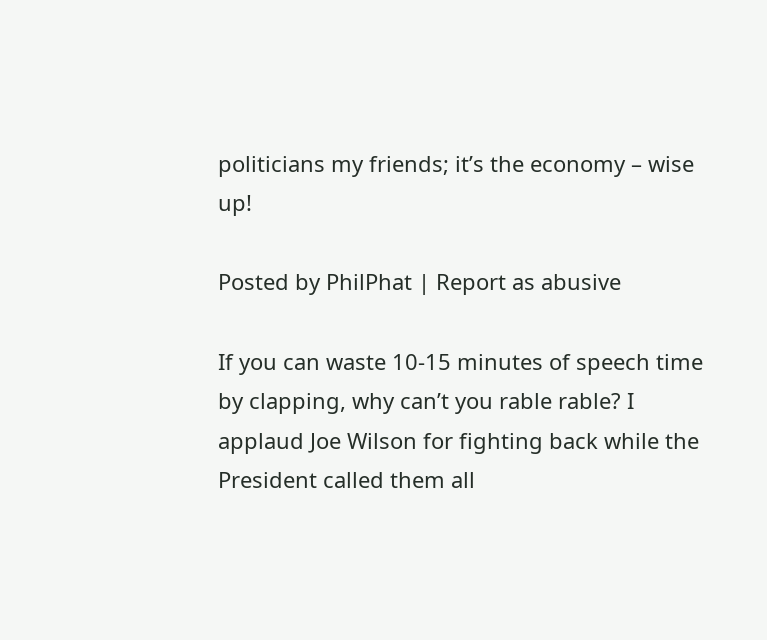politicians my friends; it’s the economy – wise up!

Posted by PhilPhat | Report as abusive

If you can waste 10-15 minutes of speech time by clapping, why can’t you rable rable? I applaud Joe Wilson for fighting back while the President called them all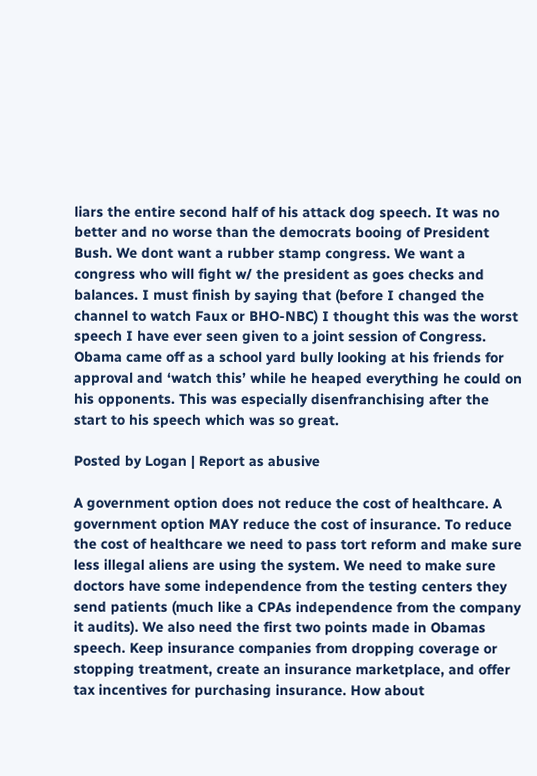liars the entire second half of his attack dog speech. It was no better and no worse than the democrats booing of President Bush. We dont want a rubber stamp congress. We want a congress who will fight w/ the president as goes checks and balances. I must finish by saying that (before I changed the channel to watch Faux or BHO-NBC) I thought this was the worst speech I have ever seen given to a joint session of Congress. Obama came off as a school yard bully looking at his friends for approval and ‘watch this’ while he heaped everything he could on his opponents. This was especially disenfranchising after the start to his speech which was so great.

Posted by Logan | Report as abusive

A government option does not reduce the cost of healthcare. A government option MAY reduce the cost of insurance. To reduce the cost of healthcare we need to pass tort reform and make sure less illegal aliens are using the system. We need to make sure doctors have some independence from the testing centers they send patients (much like a CPAs independence from the company it audits). We also need the first two points made in Obamas speech. Keep insurance companies from dropping coverage or stopping treatment, create an insurance marketplace, and offer tax incentives for purchasing insurance. How about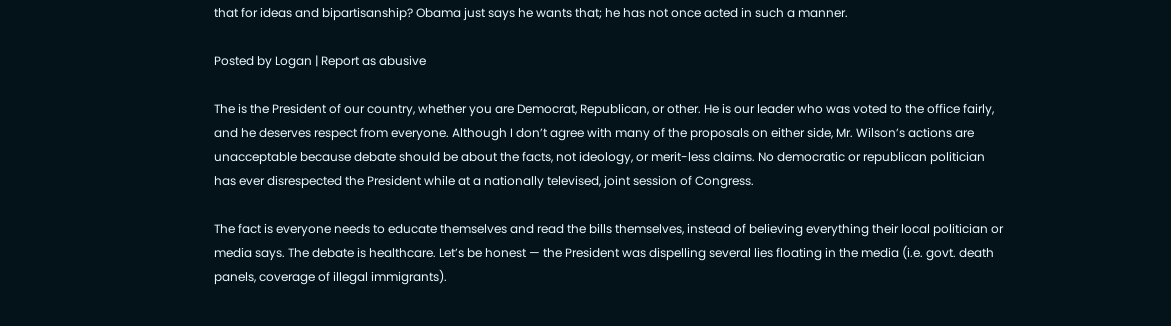that for ideas and bipartisanship? Obama just says he wants that; he has not once acted in such a manner.

Posted by Logan | Report as abusive

The is the President of our country, whether you are Democrat, Republican, or other. He is our leader who was voted to the office fairly, and he deserves respect from everyone. Although I don’t agree with many of the proposals on either side, Mr. Wilson’s actions are unacceptable because debate should be about the facts, not ideology, or merit-less claims. No democratic or republican politician has ever disrespected the President while at a nationally televised, joint session of Congress.

The fact is everyone needs to educate themselves and read the bills themselves, instead of believing everything their local politician or media says. The debate is healthcare. Let’s be honest — the President was dispelling several lies floating in the media (i.e. govt. death panels, coverage of illegal immigrants).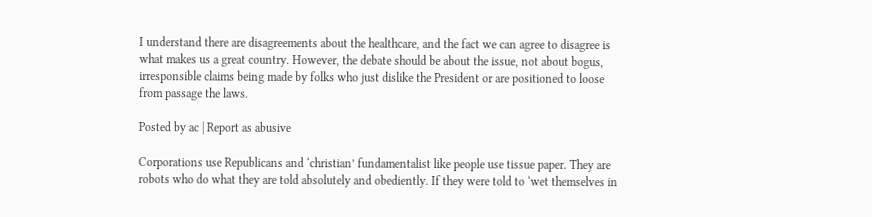I understand there are disagreements about the healthcare, and the fact we can agree to disagree is what makes us a great country. However, the debate should be about the issue, not about bogus, irresponsible claims being made by folks who just dislike the President or are positioned to loose from passage the laws.

Posted by ac | Report as abusive

Corporations use Republicans and ‘christian’ fundamentalist like people use tissue paper. They are robots who do what they are told absolutely and obediently. If they were told to ‘wet themselves in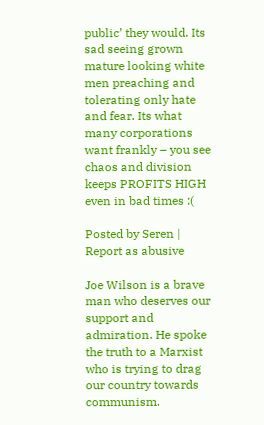public’ they would. Its sad seeing grown mature looking white men preaching and tolerating only hate and fear. Its what many corporations want frankly – you see chaos and division keeps PROFITS HIGH even in bad times :(

Posted by Seren | Report as abusive

Joe Wilson is a brave man who deserves our support and admiration. He spoke the truth to a Marxist who is trying to drag our country towards communism.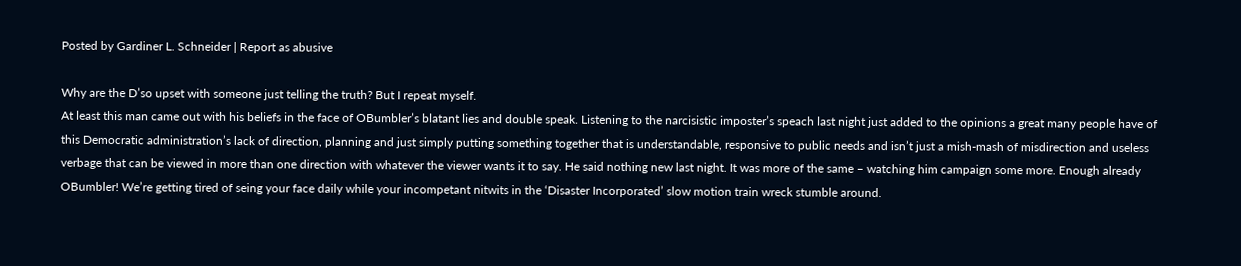Posted by Gardiner L. Schneider | Report as abusive

Why are the D’so upset with someone just telling the truth? But I repeat myself.
At least this man came out with his beliefs in the face of OBumbler’s blatant lies and double speak. Listening to the narcisistic imposter’s speach last night just added to the opinions a great many people have of this Democratic administration’s lack of direction, planning and just simply putting something together that is understandable, responsive to public needs and isn’t just a mish-mash of misdirection and useless verbage that can be viewed in more than one direction with whatever the viewer wants it to say. He said nothing new last night. It was more of the same – watching him campaign some more. Enough already OBumbler! We’re getting tired of seing your face daily while your incompetant nitwits in the ‘Disaster Incorporated’ slow motion train wreck stumble around.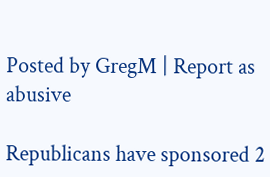Posted by GregM | Report as abusive

Republicans have sponsored 2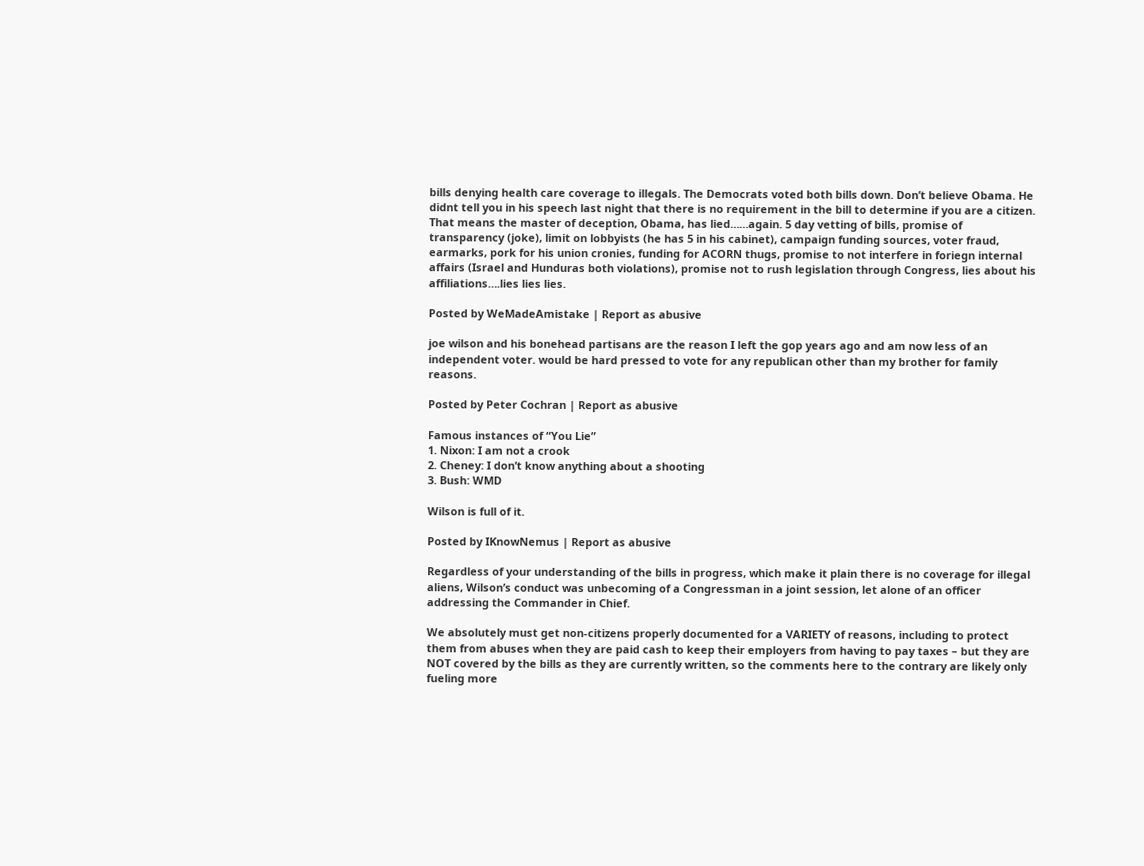bills denying health care coverage to illegals. The Democrats voted both bills down. Don’t believe Obama. He didnt tell you in his speech last night that there is no requirement in the bill to determine if you are a citizen. That means the master of deception, Obama, has lied……again. 5 day vetting of bills, promise of transparency (joke), limit on lobbyists (he has 5 in his cabinet), campaign funding sources, voter fraud, earmarks, pork for his union cronies, funding for ACORN thugs, promise to not interfere in foriegn internal affairs (Israel and Hunduras both violations), promise not to rush legislation through Congress, lies about his affiliations….lies lies lies.

Posted by WeMadeAmistake | Report as abusive

joe wilson and his bonehead partisans are the reason I left the gop years ago and am now less of an independent voter. would be hard pressed to vote for any republican other than my brother for family reasons.

Posted by Peter Cochran | Report as abusive

Famous instances of “You Lie”
1. Nixon: I am not a crook
2. Cheney: I don’t know anything about a shooting
3. Bush: WMD

Wilson is full of it.

Posted by IKnowNemus | Report as abusive

Regardless of your understanding of the bills in progress, which make it plain there is no coverage for illegal aliens, Wilson’s conduct was unbecoming of a Congressman in a joint session, let alone of an officer addressing the Commander in Chief.

We absolutely must get non-citizens properly documented for a VARIETY of reasons, including to protect them from abuses when they are paid cash to keep their employers from having to pay taxes – but they are NOT covered by the bills as they are currently written, so the comments here to the contrary are likely only fueling more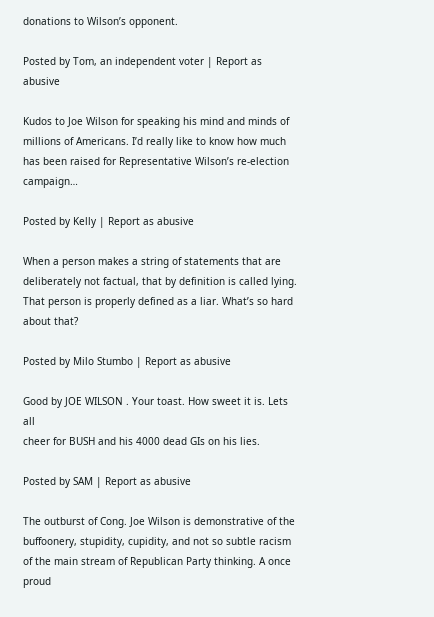donations to Wilson’s opponent.

Posted by Tom, an independent voter | Report as abusive

Kudos to Joe Wilson for speaking his mind and minds of millions of Americans. I’d really like to know how much has been raised for Representative Wilson’s re-election campaign…

Posted by Kelly | Report as abusive

When a person makes a string of statements that are deliberately not factual, that by definition is called lying. That person is properly defined as a liar. What’s so hard about that?

Posted by Milo Stumbo | Report as abusive

Good by JOE WILSON . Your toast. How sweet it is. Lets all
cheer for BUSH and his 4000 dead GIs on his lies.

Posted by SAM | Report as abusive

The outburst of Cong. Joe Wilson is demonstrative of the buffoonery, stupidity, cupidity, and not so subtle racism of the main stream of Republican Party thinking. A once proud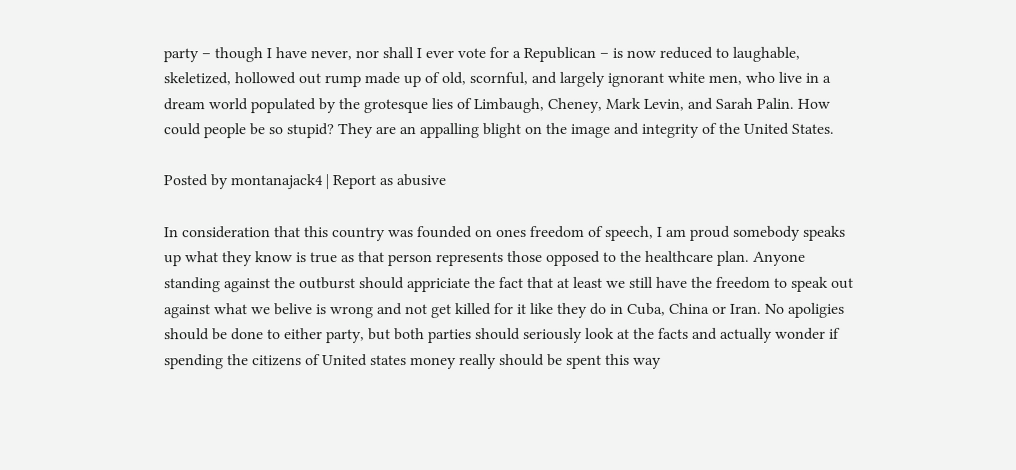party – though I have never, nor shall I ever vote for a Republican – is now reduced to laughable, skeletized, hollowed out rump made up of old, scornful, and largely ignorant white men, who live in a dream world populated by the grotesque lies of Limbaugh, Cheney, Mark Levin, and Sarah Palin. How could people be so stupid? They are an appalling blight on the image and integrity of the United States.

Posted by montanajack4 | Report as abusive

In consideration that this country was founded on ones freedom of speech, I am proud somebody speaks up what they know is true as that person represents those opposed to the healthcare plan. Anyone standing against the outburst should appriciate the fact that at least we still have the freedom to speak out against what we belive is wrong and not get killed for it like they do in Cuba, China or Iran. No apoligies should be done to either party, but both parties should seriously look at the facts and actually wonder if spending the citizens of United states money really should be spent this way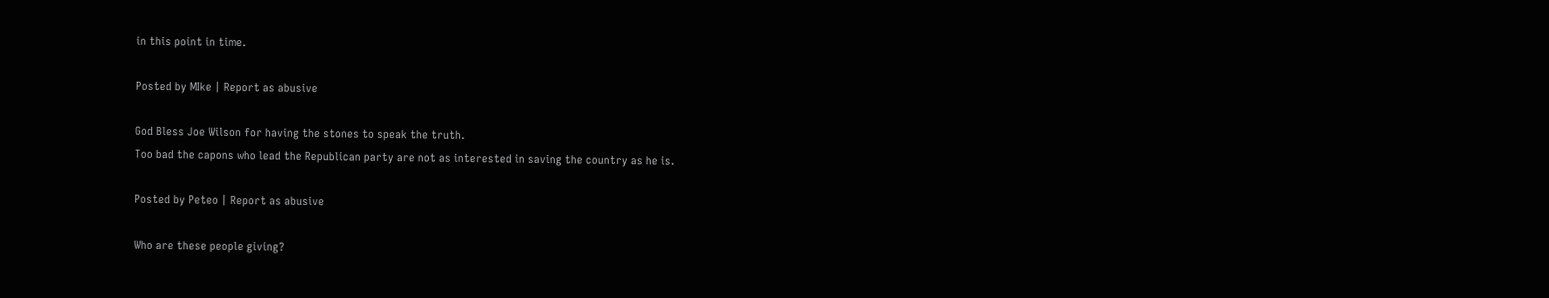in this point in time.

Posted by MIke | Report as abusive

God Bless Joe Wilson for having the stones to speak the truth.
Too bad the capons who lead the Republican party are not as interested in saving the country as he is.

Posted by Peteo | Report as abusive

Who are these people giving?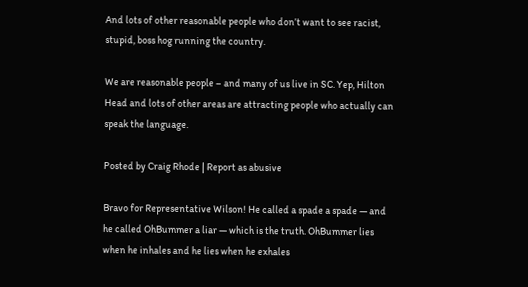And lots of other reasonable people who don’t want to see racist, stupid, boss hog running the country.

We are reasonable people – and many of us live in SC. Yep, Hilton Head and lots of other areas are attracting people who actually can speak the language.

Posted by Craig Rhode | Report as abusive

Bravo for Representative Wilson! He called a spade a spade — and he called OhBummer a liar — which is the truth. OhBummer lies when he inhales and he lies when he exhales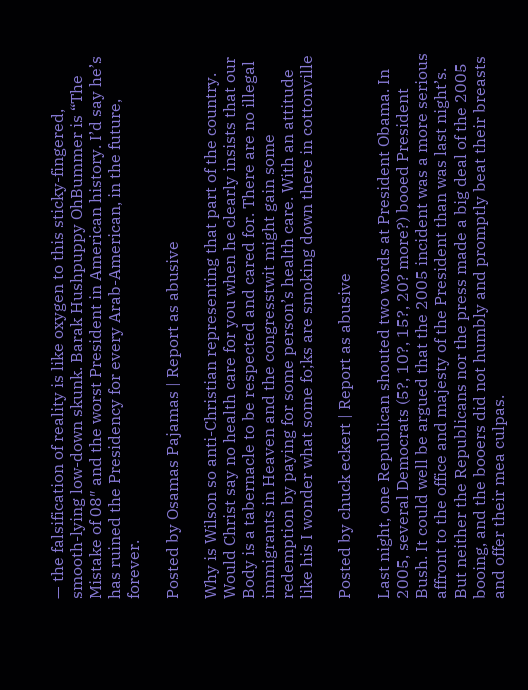— the falsification of reality is like oxygen to this sticky-fingered, smooth-lying low-down skunk. Barak Hushpuppy OhBummer is “The Mistake of 08″ and the worst President in American history. I’d say he’s has ruined the Presidency for every Arab-American, in the future, forever.

Posted by Osamas Pajamas | Report as abusive

Why is Wilson so anti-Christian representing that part of the country. Would Christ say no health care for you when he clearly insists that our Body is a tabernacle to be respected and cared for. There are no illegal immigrants in Heaven and the congresstwit might gain some redemption by paying for some person’s health care. With an attitude like his I wonder what some fo;ks are smoking down there in cottonville

Posted by chuck eckert | Report as abusive

Last night, one Republican shouted two words at President Obama. In 2005, several Democrats (5?, 10?, 15?, 20? more?) booed President Bush. It could well be argued that the 2005 incident was a more serious affront to the office and majesty of the President than was last night’s. But neither the Republicans nor the press made a big deal of the 2005 booing, and the booers did not humbly and promptly beat their breasts and offer their mea culpas.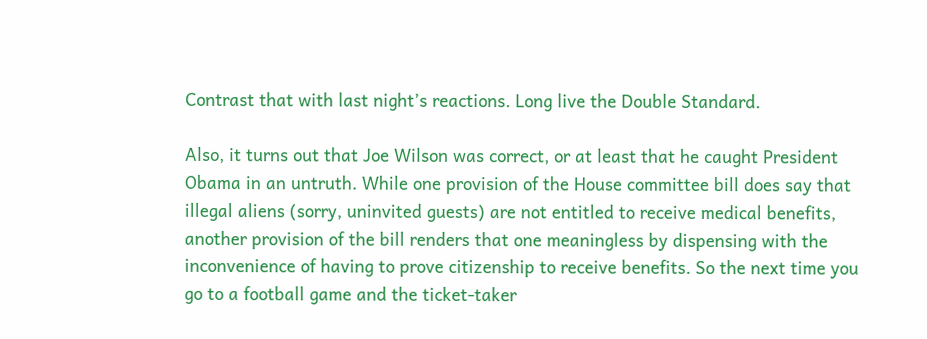Contrast that with last night’s reactions. Long live the Double Standard.

Also, it turns out that Joe Wilson was correct, or at least that he caught President Obama in an untruth. While one provision of the House committee bill does say that illegal aliens (sorry, uninvited guests) are not entitled to receive medical benefits, another provision of the bill renders that one meaningless by dispensing with the inconvenience of having to prove citizenship to receive benefits. So the next time you go to a football game and the ticket-taker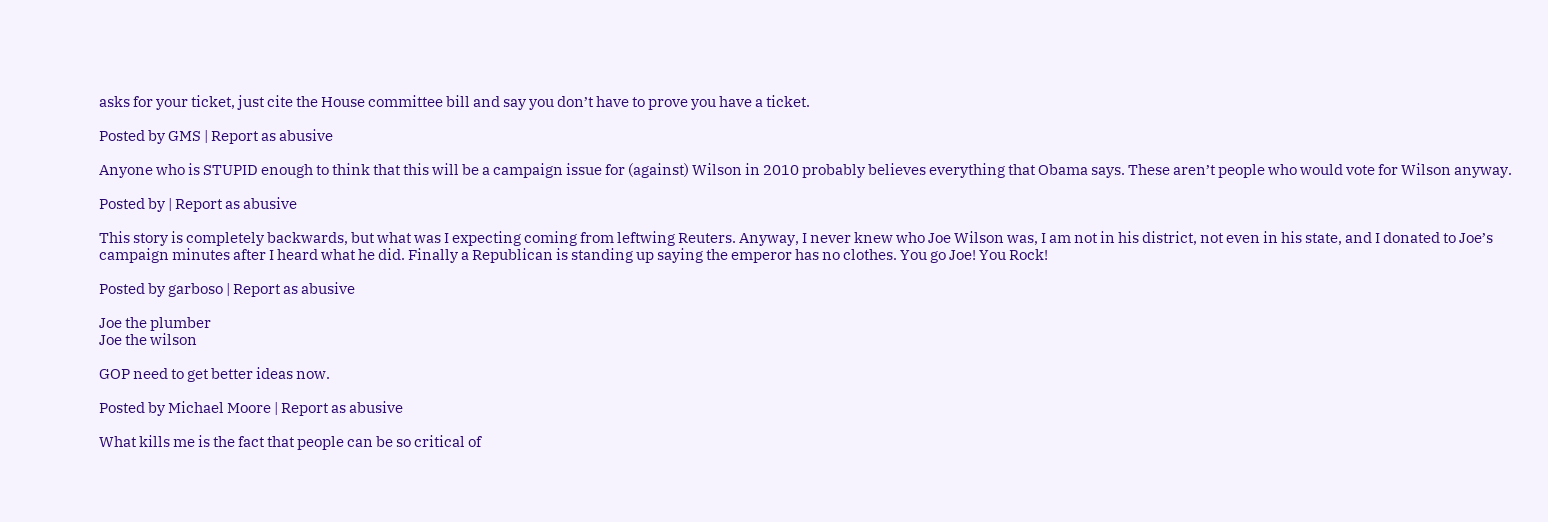asks for your ticket, just cite the House committee bill and say you don’t have to prove you have a ticket.

Posted by GMS | Report as abusive

Anyone who is STUPID enough to think that this will be a campaign issue for (against) Wilson in 2010 probably believes everything that Obama says. These aren’t people who would vote for Wilson anyway.

Posted by | Report as abusive

This story is completely backwards, but what was I expecting coming from leftwing Reuters. Anyway, I never knew who Joe Wilson was, I am not in his district, not even in his state, and I donated to Joe’s campaign minutes after I heard what he did. Finally a Republican is standing up saying the emperor has no clothes. You go Joe! You Rock!

Posted by garboso | Report as abusive

Joe the plumber
Joe the wilson

GOP need to get better ideas now.

Posted by Michael Moore | Report as abusive

What kills me is the fact that people can be so critical of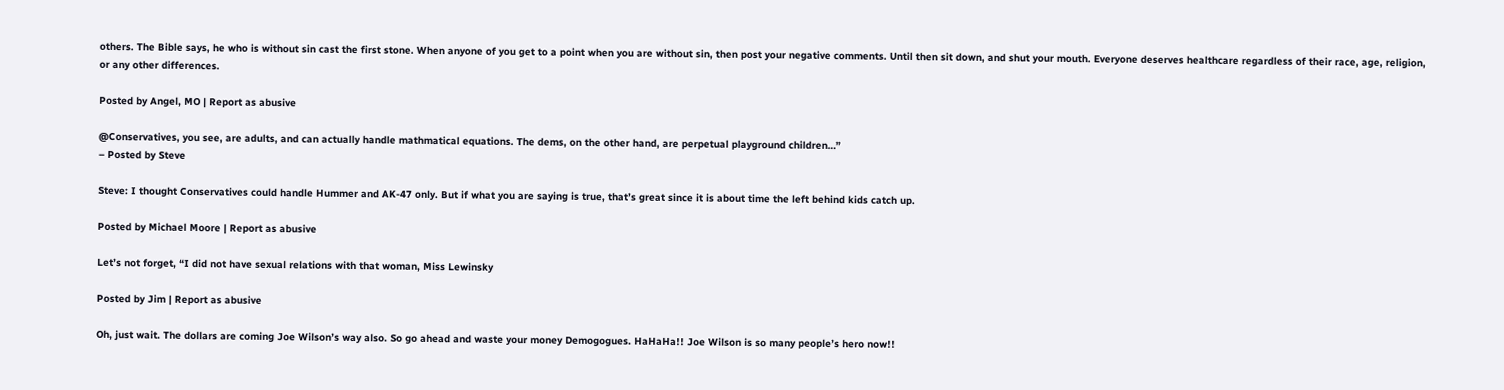others. The Bible says, he who is without sin cast the first stone. When anyone of you get to a point when you are without sin, then post your negative comments. Until then sit down, and shut your mouth. Everyone deserves healthcare regardless of their race, age, religion, or any other differences.

Posted by Angel, MO | Report as abusive

@Conservatives, you see, are adults, and can actually handle mathmatical equations. The dems, on the other hand, are perpetual playground children…”
– Posted by Steve

Steve: I thought Conservatives could handle Hummer and AK-47 only. But if what you are saying is true, that’s great since it is about time the left behind kids catch up.

Posted by Michael Moore | Report as abusive

Let’s not forget, “I did not have sexual relations with that woman, Miss Lewinsky

Posted by Jim | Report as abusive

Oh, just wait. The dollars are coming Joe Wilson’s way also. So go ahead and waste your money Demogogues. HaHaHa!! Joe Wilson is so many people’s hero now!!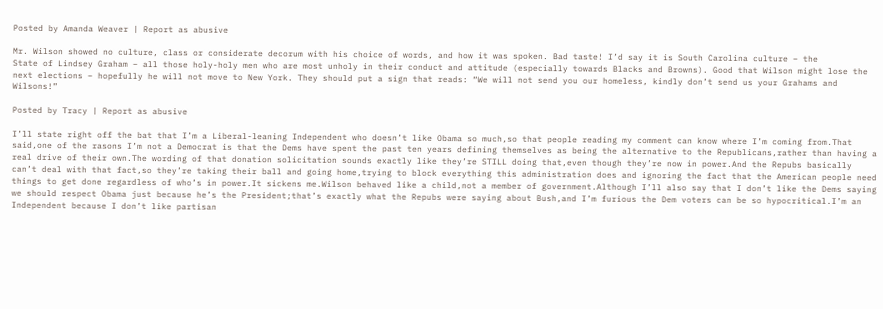Posted by Amanda Weaver | Report as abusive

Mr. Wilson showed no culture, class or considerate decorum with his choice of words, and how it was spoken. Bad taste! I’d say it is South Carolina culture – the
State of Lindsey Graham – all those holy-holy men who are most unholy in their conduct and attitude (especially towards Blacks and Browns). Good that Wilson might lose the next elections – hopefully he will not move to New York. They should put a sign that reads: “We will not send you our homeless, kindly don’t send us your Grahams and Wilsons!”

Posted by Tracy | Report as abusive

I’ll state right off the bat that I’m a Liberal-leaning Independent who doesn’t like Obama so much,so that people reading my comment can know where I’m coming from.That said,one of the rasons I’m not a Democrat is that the Dems have spent the past ten years defining themselves as being the alternative to the Republicans,rather than having a real drive of their own.The wording of that donation solicitation sounds exactly like they’re STILL doing that,even though they’re now in power.And the Repubs basically can’t deal with that fact,so they’re taking their ball and going home,trying to block everything this administration does and ignoring the fact that the American people need things to get done regardless of who’s in power.It sickens me.Wilson behaved like a child,not a member of government.Although I’ll also say that I don’t like the Dems saying we should respect Obama just because he’s the President;that’s exactly what the Repubs were saying about Bush,and I’m furious the Dem voters can be so hypocritical.I’m an Independent because I don’t like partisan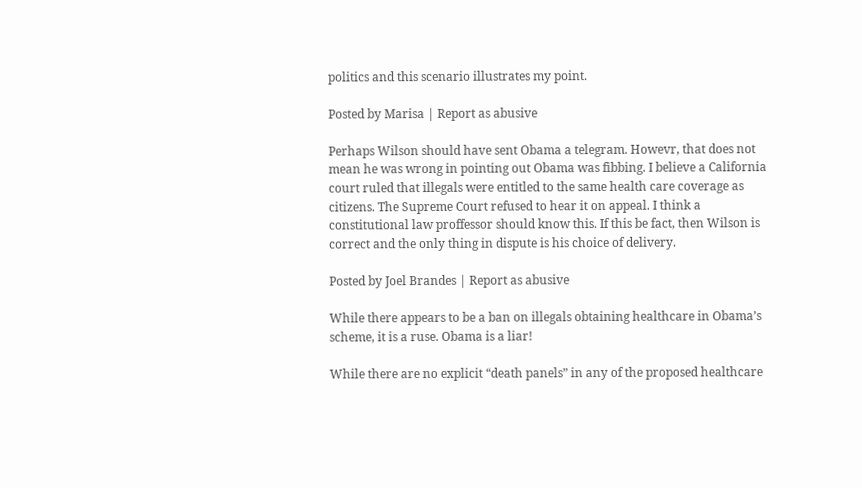politics and this scenario illustrates my point.

Posted by Marisa | Report as abusive

Perhaps Wilson should have sent Obama a telegram. Howevr, that does not mean he was wrong in pointing out Obama was fibbing. I believe a California court ruled that illegals were entitled to the same health care coverage as citizens. The Supreme Court refused to hear it on appeal. I think a constitutional law proffessor should know this. If this be fact, then Wilson is correct and the only thing in dispute is his choice of delivery.

Posted by Joel Brandes | Report as abusive

While there appears to be a ban on illegals obtaining healthcare in Obama’s scheme, it is a ruse. Obama is a liar!

While there are no explicit “death panels” in any of the proposed healthcare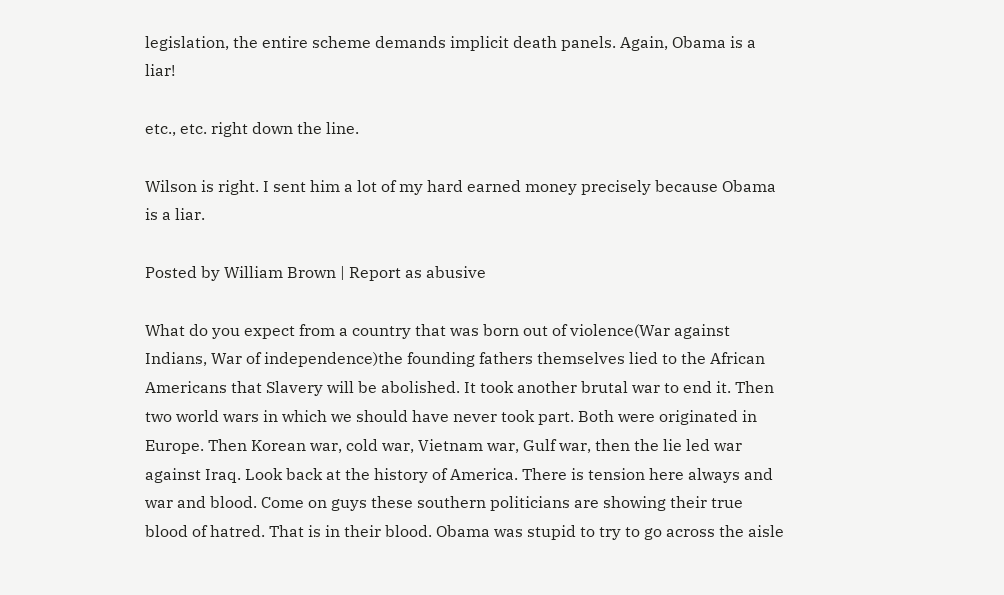legislation, the entire scheme demands implicit death panels. Again, Obama is a liar!

etc., etc. right down the line.

Wilson is right. I sent him a lot of my hard earned money precisely because Obama is a liar.

Posted by William Brown | Report as abusive

What do you expect from a country that was born out of violence(War against Indians, War of independence)the founding fathers themselves lied to the African Americans that Slavery will be abolished. It took another brutal war to end it. Then two world wars in which we should have never took part. Both were originated in Europe. Then Korean war, cold war, Vietnam war, Gulf war, then the lie led war against Iraq. Look back at the history of America. There is tension here always and war and blood. Come on guys these southern politicians are showing their true blood of hatred. That is in their blood. Obama was stupid to try to go across the aisle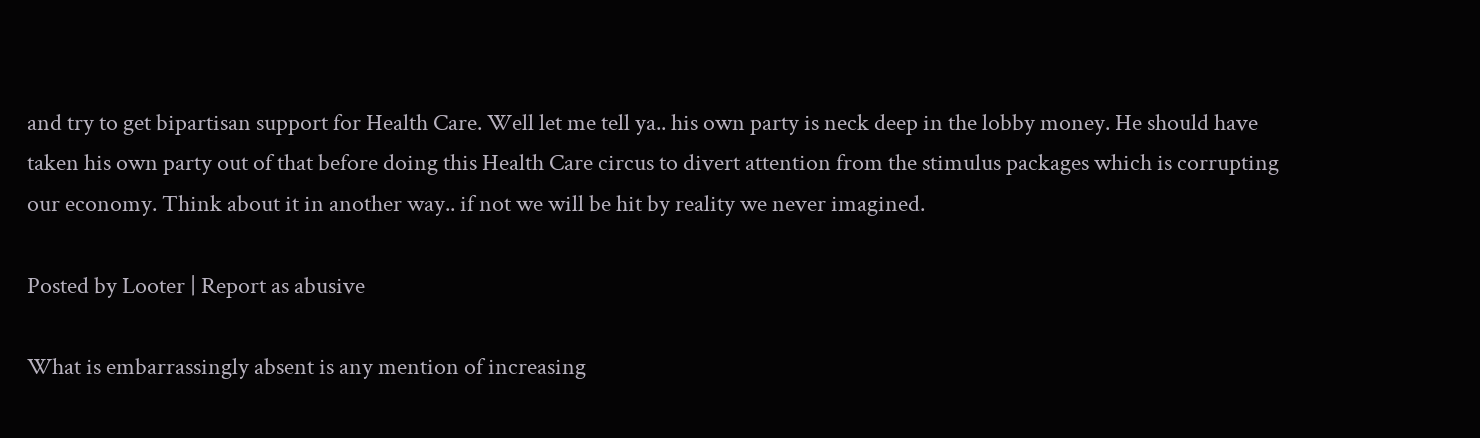and try to get bipartisan support for Health Care. Well let me tell ya.. his own party is neck deep in the lobby money. He should have taken his own party out of that before doing this Health Care circus to divert attention from the stimulus packages which is corrupting our economy. Think about it in another way.. if not we will be hit by reality we never imagined.

Posted by Looter | Report as abusive

What is embarrassingly absent is any mention of increasing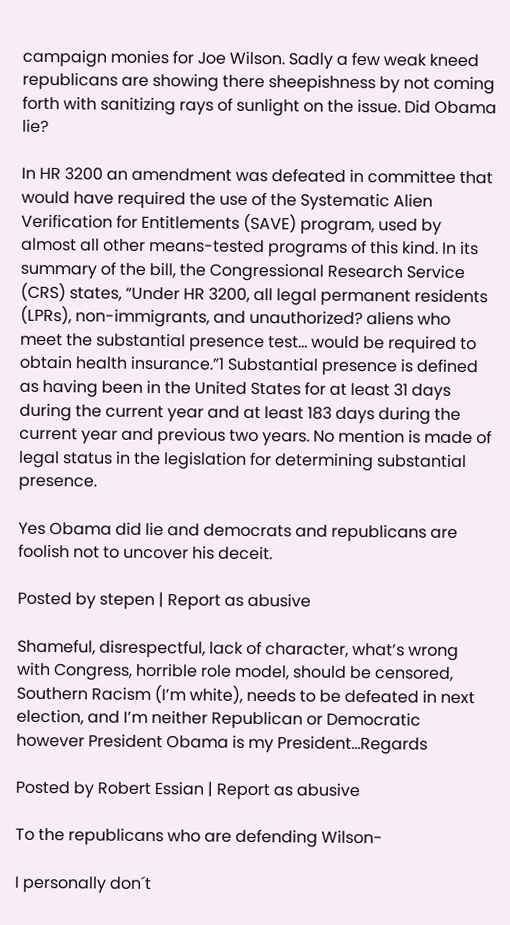campaign monies for Joe Wilson. Sadly a few weak kneed republicans are showing there sheepishness by not coming forth with sanitizing rays of sunlight on the issue. Did Obama lie?

In HR 3200 an amendment was defeated in committee that would have required the use of the Systematic Alien Verification for Entitlements (SAVE) program, used by almost all other means-tested programs of this kind. In its summary of the bill, the Congressional Research Service (CRS) states, “Under HR 3200, all legal permanent residents (LPRs), non-immigrants, and unauthorized? aliens who meet the substantial presence test… would be required to obtain health insurance.”1 Substantial presence is defined as having been in the United States for at least 31 days during the current year and at least 183 days during the current year and previous two years. No mention is made of legal status in the legislation for determining substantial presence.

Yes Obama did lie and democrats and republicans are foolish not to uncover his deceit.

Posted by stepen | Report as abusive

Shameful, disrespectful, lack of character, what’s wrong with Congress, horrible role model, should be censored, Southern Racism (I’m white), needs to be defeated in next election, and I’m neither Republican or Democratic however President Obama is my President…Regards

Posted by Robert Essian | Report as abusive

To the republicans who are defending Wilson-

I personally don´t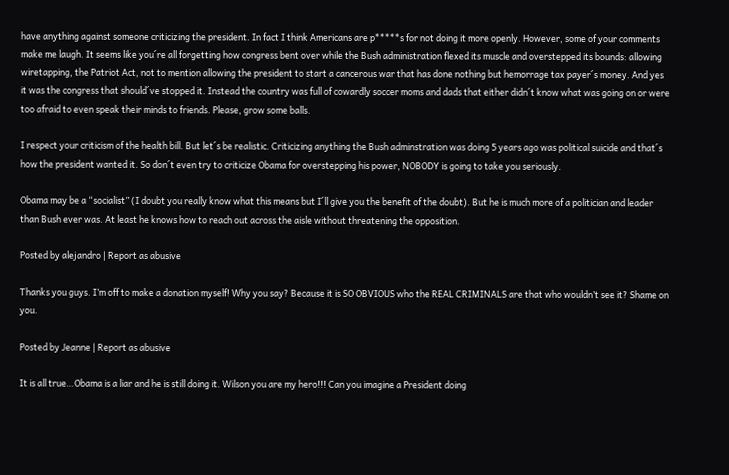have anything against someone criticizing the president. In fact I think Americans are p*****s for not doing it more openly. However, some of your comments make me laugh. It seems like you´re all forgetting how congress bent over while the Bush administration flexed its muscle and overstepped its bounds: allowing wiretapping, the Patriot Act, not to mention allowing the president to start a cancerous war that has done nothing but hemorrage tax payer´s money. And yes it was the congress that should´ve stopped it. Instead the country was full of cowardly soccer moms and dads that either didn´t know what was going on or were too afraid to even speak their minds to friends. Please, grow some balls.

I respect your criticism of the health bill. But let´s be realistic. Criticizing anything the Bush adminstration was doing 5 years ago was political suicide and that´s how the president wanted it. So don´t even try to criticize Obama for overstepping his power, NOBODY is going to take you seriously.

Obama may be a “socialist” (I doubt you really know what this means but I´ll give you the benefit of the doubt). But he is much more of a politician and leader than Bush ever was. At least he knows how to reach out across the aisle without threatening the opposition.

Posted by alejandro | Report as abusive

Thanks you guys. I’m off to make a donation myself! Why you say? Because it is SO OBVIOUS who the REAL CRIMINALS are that who wouldn’t see it? Shame on you.

Posted by Jeanne | Report as abusive

It is all true…Obama is a liar and he is still doing it. Wilson you are my hero!!! Can you imagine a President doing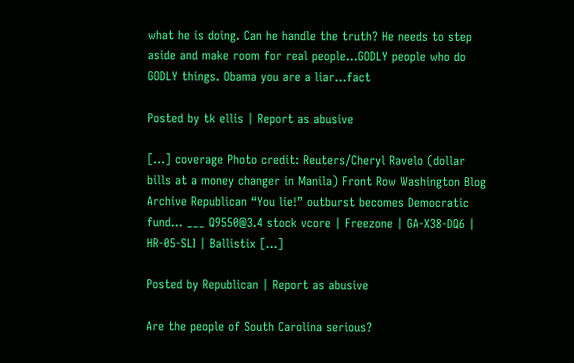what he is doing. Can he handle the truth? He needs to step aside and make room for real people…GODLY people who do GODLY things. Obama you are a liar…fact

Posted by tk ellis | Report as abusive

[…] coverage Photo credit: Reuters/Cheryl Ravelo (dollar bills at a money changer in Manila) Front Row Washington Blog Archive Republican “You lie!” outburst becomes Democratic fund… ___ Q9550@3.4 stock vcore | Freezone | GA-X38-DQ6 | HR-05-SLI | Ballistix […]

Posted by Republican | Report as abusive

Are the people of South Carolina serious?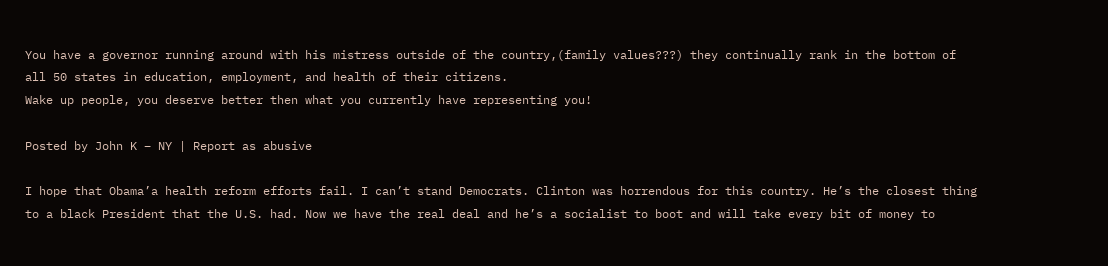You have a governor running around with his mistress outside of the country,(family values???) they continually rank in the bottom of all 50 states in education, employment, and health of their citizens.
Wake up people, you deserve better then what you currently have representing you!

Posted by John K – NY | Report as abusive

I hope that Obama’a health reform efforts fail. I can’t stand Democrats. Clinton was horrendous for this country. He’s the closest thing to a black President that the U.S. had. Now we have the real deal and he’s a socialist to boot and will take every bit of money to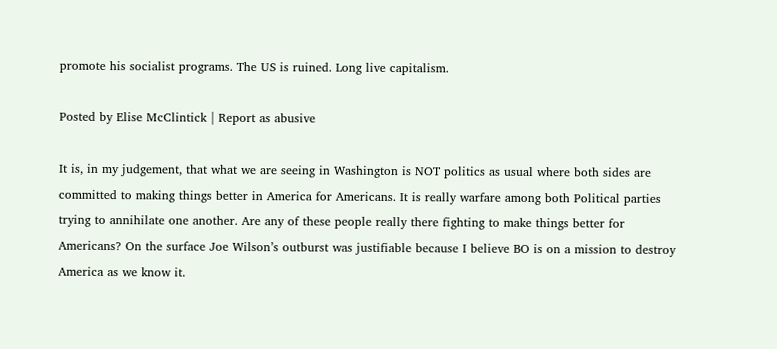promote his socialist programs. The US is ruined. Long live capitalism.

Posted by Elise McClintick | Report as abusive

It is, in my judgement, that what we are seeing in Washington is NOT politics as usual where both sides are committed to making things better in America for Americans. It is really warfare among both Political parties trying to annihilate one another. Are any of these people really there fighting to make things better for Americans? On the surface Joe Wilson’s outburst was justifiable because I believe BO is on a mission to destroy America as we know it.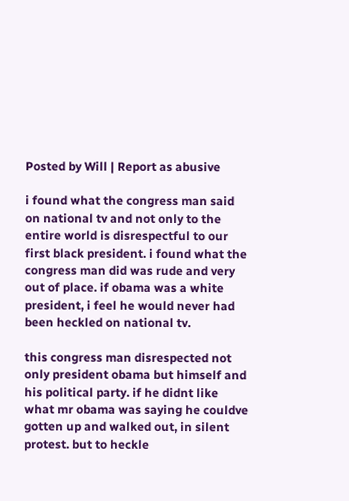Posted by Will | Report as abusive

i found what the congress man said on national tv and not only to the entire world is disrespectful to our first black president. i found what the congress man did was rude and very out of place. if obama was a white president, i feel he would never had been heckled on national tv.

this congress man disrespected not only president obama but himself and his political party. if he didnt like what mr obama was saying he couldve gotten up and walked out, in silent protest. but to heckle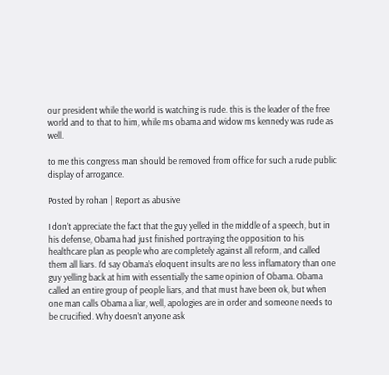our president while the world is watching is rude. this is the leader of the free world and to that to him, while ms obama and widow ms kennedy was rude as well.

to me this congress man should be removed from office for such a rude public display of arrogance.

Posted by rohan | Report as abusive

I don’t appreciate the fact that the guy yelled in the middle of a speech, but in his defense, Obama had just finished portraying the opposition to his healthcare plan as people who are completely against all reform, and called them all liars. I’d say Obama’s eloquent insults are no less inflamatory than one guy yelling back at him with essentially the same opinion of Obama. Obama called an entire group of people liars, and that must have been ok, but when one man calls Obama a liar, well, apologies are in order and someone needs to be crucified. Why doesn’t anyone ask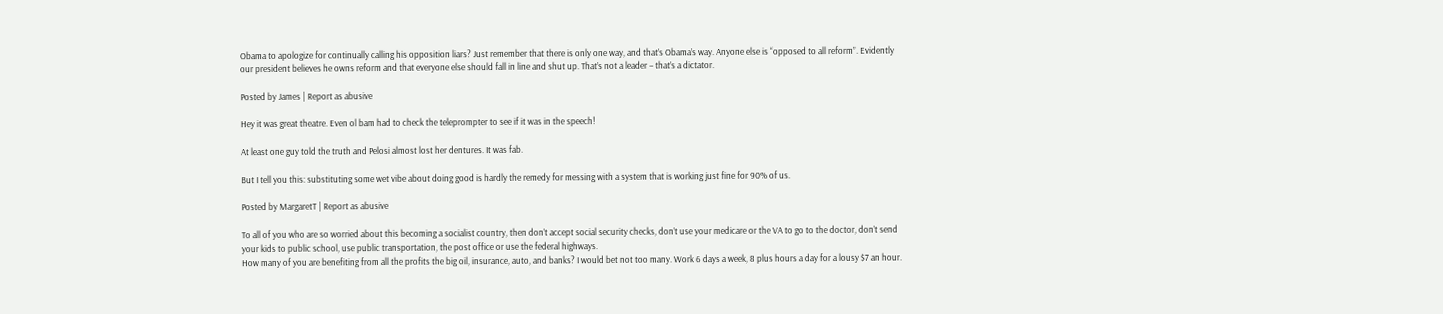Obama to apologize for continually calling his opposition liars? Just remember that there is only one way, and that’s Obama’s way. Anyone else is “opposed to all reform”. Evidently our president believes he owns reform and that everyone else should fall in line and shut up. That’s not a leader – that’s a dictator.

Posted by James | Report as abusive

Hey it was great theatre. Even ol bam had to check the teleprompter to see if it was in the speech!

At least one guy told the truth and Pelosi almost lost her dentures. It was fab.

But I tell you this: substituting some wet vibe about doing good is hardly the remedy for messing with a system that is working just fine for 90% of us.

Posted by MargaretT | Report as abusive

To all of you who are so worried about this becoming a socialist country, then don’t accept social security checks, don’t use your medicare or the VA to go to the doctor, don’t send your kids to public school, use public transportation, the post office or use the federal highways.
How many of you are benefiting from all the profits the big oil, insurance, auto, and banks? I would bet not too many. Work 6 days a week, 8 plus hours a day for a lousy $7 an hour.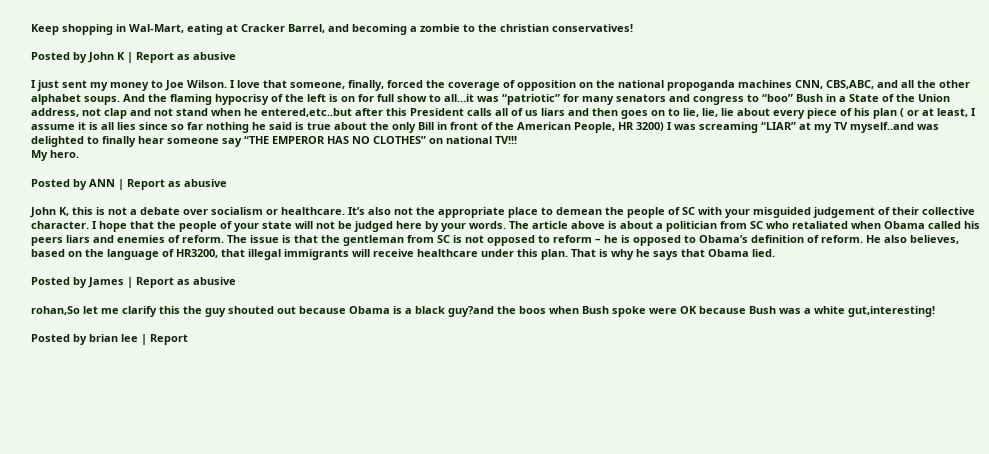Keep shopping in Wal-Mart, eating at Cracker Barrel, and becoming a zombie to the christian conservatives!

Posted by John K | Report as abusive

I just sent my money to Joe Wilson. I love that someone, finally, forced the coverage of opposition on the national propoganda machines CNN, CBS,ABC, and all the other alphabet soups. And the flaming hypocrisy of the left is on for full show to all…it was “patriotic” for many senators and congress to “boo” Bush in a State of the Union address, not clap and not stand when he entered,etc..but after this President calls all of us liars and then goes on to lie, lie, lie about every piece of his plan ( or at least, I assume it is all lies since so far nothing he said is true about the only Bill in front of the American People, HR 3200) I was screaming “LIAR” at my TV myself..and was delighted to finally hear someone say “THE EMPEROR HAS NO CLOTHES” on national TV!!!
My hero.

Posted by ANN | Report as abusive

John K, this is not a debate over socialism or healthcare. It’s also not the appropriate place to demean the people of SC with your misguided judgement of their collective character. I hope that the people of your state will not be judged here by your words. The article above is about a politician from SC who retaliated when Obama called his peers liars and enemies of reform. The issue is that the gentleman from SC is not opposed to reform – he is opposed to Obama’s definition of reform. He also believes, based on the language of HR3200, that illegal immigrants will receive healthcare under this plan. That is why he says that Obama lied.

Posted by James | Report as abusive

rohan,So let me clarify this the guy shouted out because Obama is a black guy?and the boos when Bush spoke were OK because Bush was a white gut,interesting!

Posted by brian lee | Report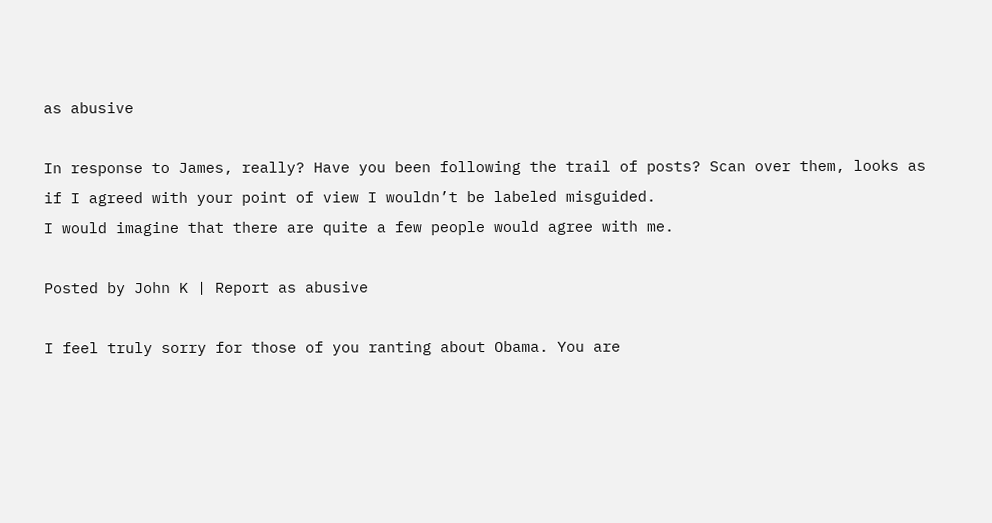as abusive

In response to James, really? Have you been following the trail of posts? Scan over them, looks as if I agreed with your point of view I wouldn’t be labeled misguided.
I would imagine that there are quite a few people would agree with me.

Posted by John K | Report as abusive

I feel truly sorry for those of you ranting about Obama. You are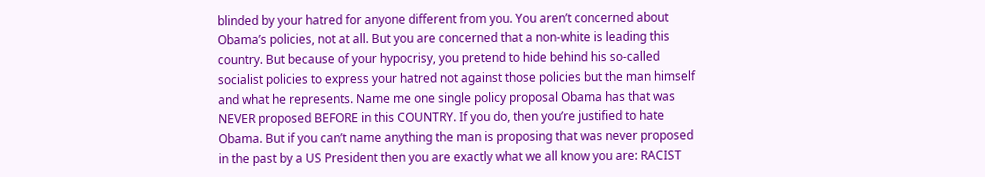blinded by your hatred for anyone different from you. You aren’t concerned about Obama’s policies, not at all. But you are concerned that a non-white is leading this country. But because of your hypocrisy, you pretend to hide behind his so-called socialist policies to express your hatred not against those policies but the man himself and what he represents. Name me one single policy proposal Obama has that was NEVER proposed BEFORE in this COUNTRY. If you do, then you’re justified to hate Obama. But if you can’t name anything the man is proposing that was never proposed in the past by a US President then you are exactly what we all know you are: RACIST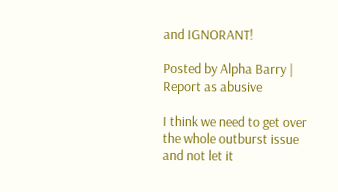and IGNORANT!

Posted by Alpha Barry | Report as abusive

I think we need to get over the whole outburst issue and not let it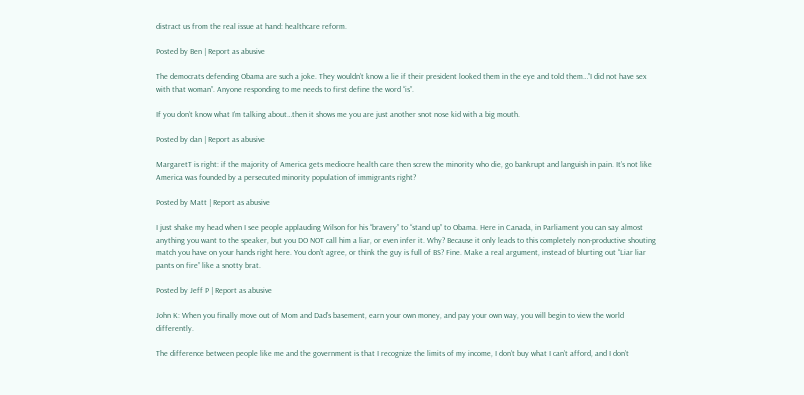distract us from the real issue at hand: healthcare reform.

Posted by Ben | Report as abusive

The democrats defending Obama are such a joke. They wouldn’t know a lie if their president looked them in the eye and told them…”I did not have sex with that woman”. Anyone responding to me needs to first define the word “is”.

If you don’t know what I’m talking about…then it shows me you are just another snot nose kid with a big mouth.

Posted by dan | Report as abusive

MargaretT is right: if the majority of America gets mediocre health care then screw the minority who die, go bankrupt and languish in pain. It’s not like America was founded by a persecuted minority population of immigrants right?

Posted by Matt | Report as abusive

I just shake my head when I see people applauding Wilson for his “bravery” to “stand up” to Obama. Here in Canada, in Parliament you can say almost anything you want to the speaker, but you DO NOT call him a liar, or even infer it. Why? Because it only leads to this completely non-productive shouting match you have on your hands right here. You don’t agree, or think the guy is full of BS? Fine. Make a real argument, instead of blurting out “Liar liar pants on fire” like a snotty brat.

Posted by Jeff P | Report as abusive

John K: When you finally move out of Mom and Dad’s basement, earn your own money, and pay your own way, you will begin to view the world differently.

The difference between people like me and the government is that I recognize the limits of my income, I don’t buy what I can’t afford, and I don’t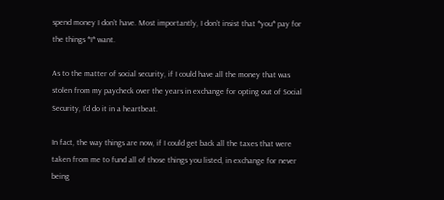spend money I don’t have. Most importantly, I don’t insist that *you* pay for the things *I* want.

As to the matter of social security, if I could have all the money that was stolen from my paycheck over the years in exchange for opting out of Social Security, I’d do it in a heartbeat.

In fact, the way things are now, if I could get back all the taxes that were taken from me to fund all of those things you listed, in exchange for never being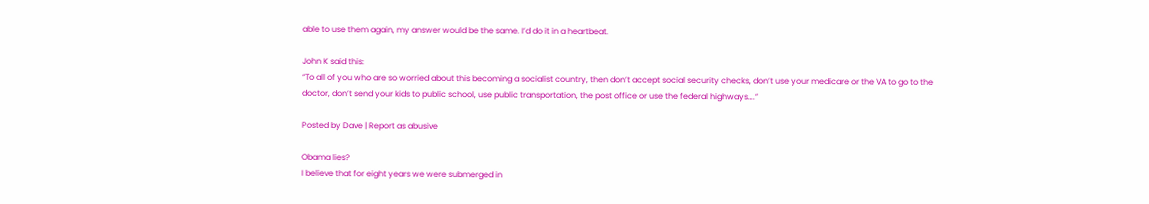able to use them again, my answer would be the same. I’d do it in a heartbeat.

John K said this:
“To all of you who are so worried about this becoming a socialist country, then don’t accept social security checks, don’t use your medicare or the VA to go to the doctor, don’t send your kids to public school, use public transportation, the post office or use the federal highways….”

Posted by Dave | Report as abusive

Obama lies?
I believe that for eight years we were submerged in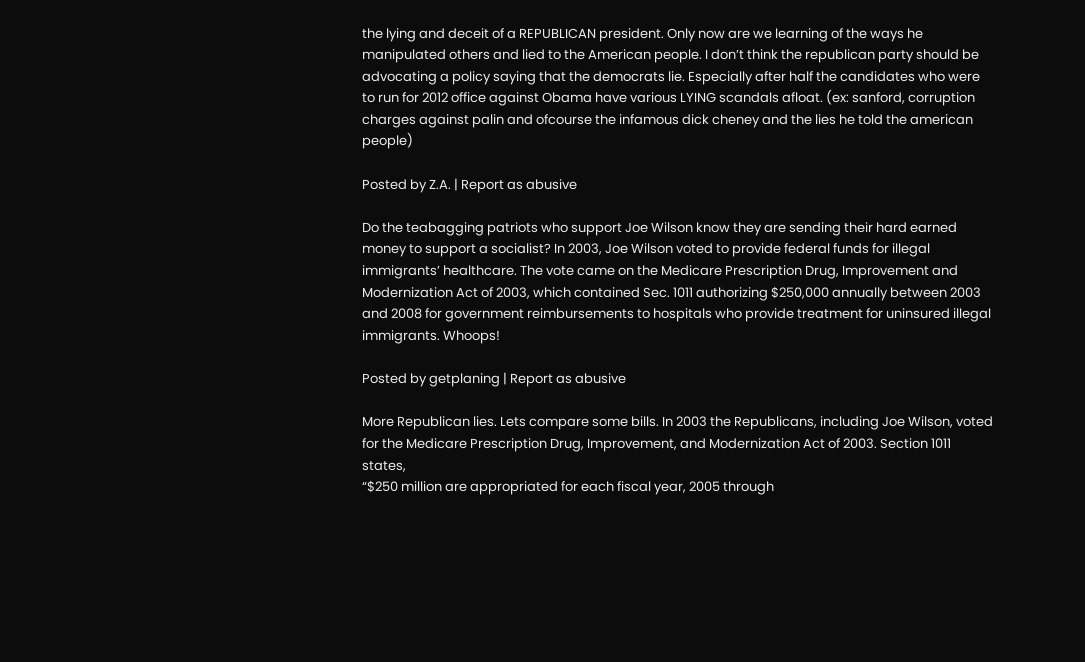the lying and deceit of a REPUBLICAN president. Only now are we learning of the ways he manipulated others and lied to the American people. I don’t think the republican party should be advocating a policy saying that the democrats lie. Especially after half the candidates who were to run for 2012 office against Obama have various LYING scandals afloat. (ex: sanford, corruption charges against palin and ofcourse the infamous dick cheney and the lies he told the american people)

Posted by Z.A. | Report as abusive

Do the teabagging patriots who support Joe Wilson know they are sending their hard earned money to support a socialist? In 2003, Joe Wilson voted to provide federal funds for illegal immigrants’ healthcare. The vote came on the Medicare Prescription Drug, Improvement and Modernization Act of 2003, which contained Sec. 1011 authorizing $250,000 annually between 2003 and 2008 for government reimbursements to hospitals who provide treatment for uninsured illegal immigrants. Whoops!

Posted by getplaning | Report as abusive

More Republican lies. Lets compare some bills. In 2003 the Republicans, including Joe Wilson, voted for the Medicare Prescription Drug, Improvement, and Modernization Act of 2003. Section 1011 states,
“$250 million are appropriated for each fiscal year, 2005 through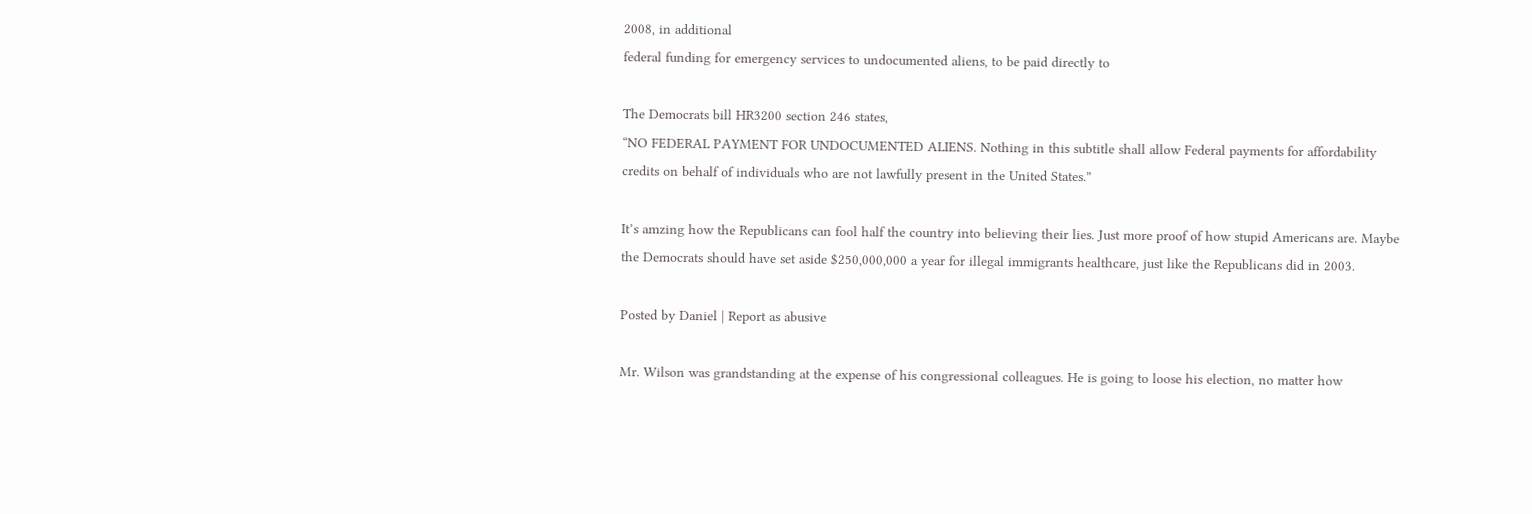2008, in additional
federal funding for emergency services to undocumented aliens, to be paid directly to

The Democrats bill HR3200 section 246 states,
“NO FEDERAL PAYMENT FOR UNDOCUMENTED ALIENS. Nothing in this subtitle shall allow Federal payments for affordability credits on behalf of individuals who are not lawfully present in the United States.”

It’s amzing how the Republicans can fool half the country into believing their lies. Just more proof of how stupid Americans are. Maybe the Democrats should have set aside $250,000,000 a year for illegal immigrants healthcare, just like the Republicans did in 2003.

Posted by Daniel | Report as abusive

Mr. Wilson was grandstanding at the expense of his congressional colleagues. He is going to loose his election, no matter how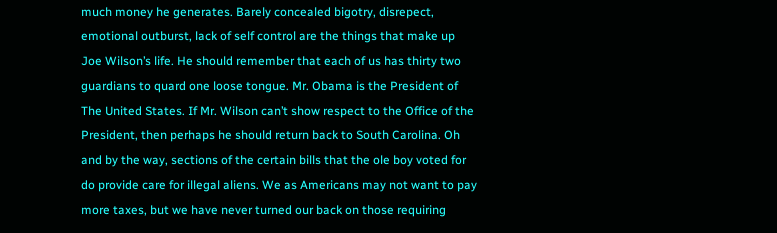much money he generates. Barely concealed bigotry, disrepect, emotional outburst, lack of self control are the things that make up Joe Wilson’s life. He should remember that each of us has thirty two guardians to quard one loose tongue. Mr. Obama is the President of The United States. If Mr. Wilson can’t show respect to the Office of the President, then perhaps he should return back to South Carolina. Oh and by the way, sections of the certain bills that the ole boy voted for do provide care for illegal aliens. We as Americans may not want to pay more taxes, but we have never turned our back on those requiring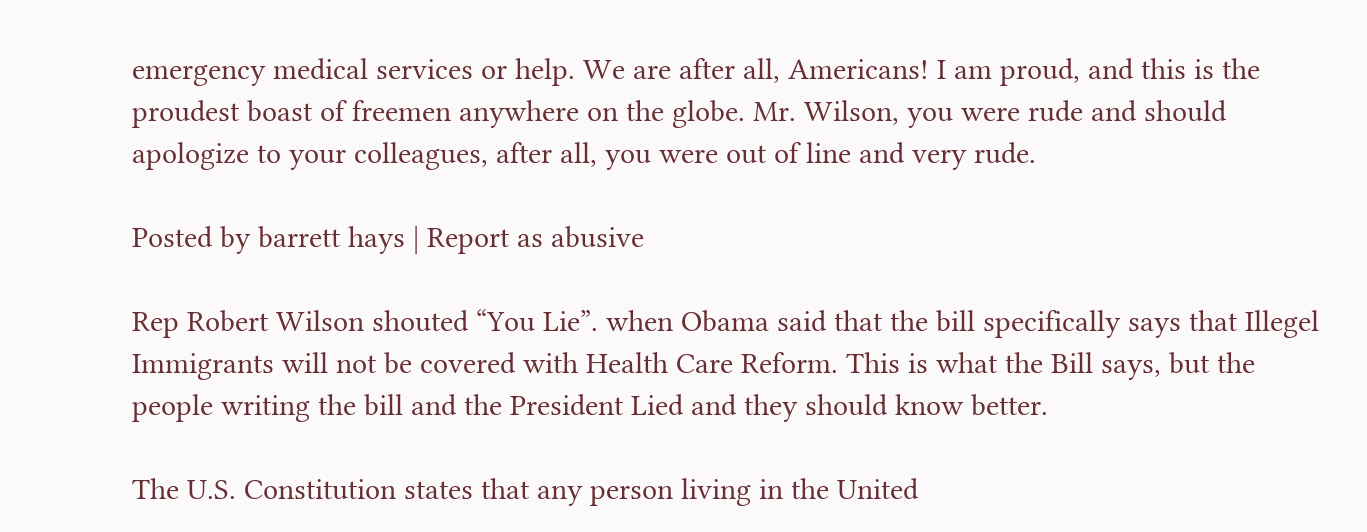emergency medical services or help. We are after all, Americans! I am proud, and this is the proudest boast of freemen anywhere on the globe. Mr. Wilson, you were rude and should apologize to your colleagues, after all, you were out of line and very rude.

Posted by barrett hays | Report as abusive

Rep Robert Wilson shouted “You Lie”. when Obama said that the bill specifically says that Illegel Immigrants will not be covered with Health Care Reform. This is what the Bill says, but the people writing the bill and the President Lied and they should know better.

The U.S. Constitution states that any person living in the United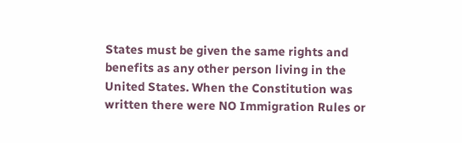States must be given the same rights and benefits as any other person living in the United States. When the Constitution was written there were NO Immigration Rules or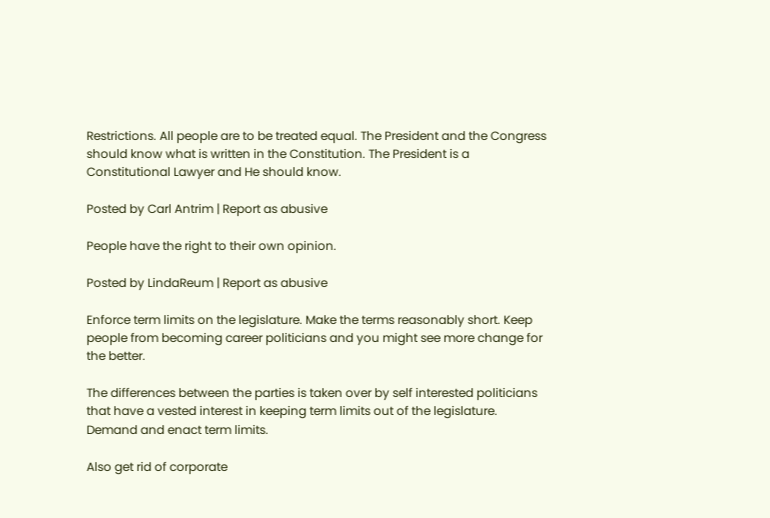Restrictions. All people are to be treated equal. The President and the Congress should know what is written in the Constitution. The President is a Constitutional Lawyer and He should know.

Posted by Carl Antrim | Report as abusive

People have the right to their own opinion.

Posted by LindaReum | Report as abusive

Enforce term limits on the legislature. Make the terms reasonably short. Keep people from becoming career politicians and you might see more change for the better.

The differences between the parties is taken over by self interested politicians that have a vested interest in keeping term limits out of the legislature. Demand and enact term limits.

Also get rid of corporate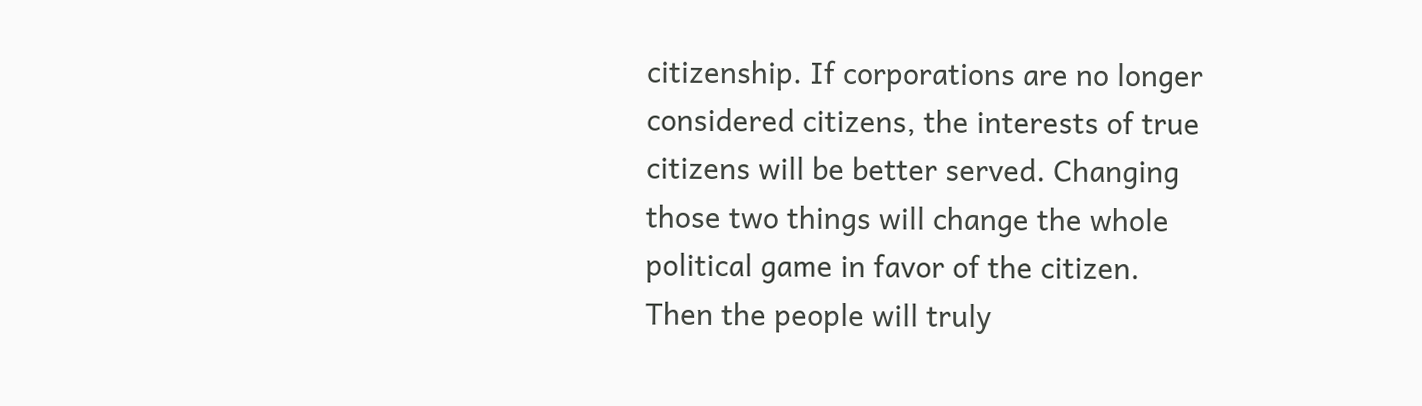citizenship. If corporations are no longer considered citizens, the interests of true citizens will be better served. Changing those two things will change the whole political game in favor of the citizen. Then the people will truly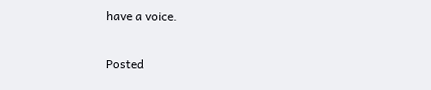have a voice.

Posted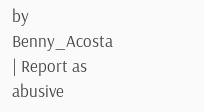by Benny_Acosta | Report as abusive